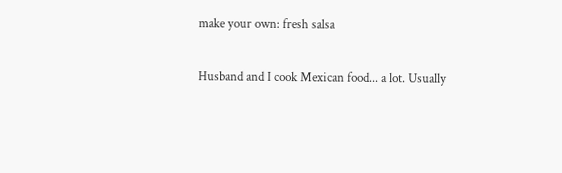make your own: fresh salsa

Husband and I cook Mexican food... a lot. Usually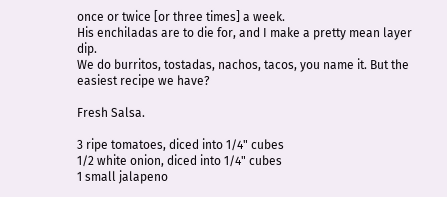once or twice [or three times] a week.
His enchiladas are to die for, and I make a pretty mean layer dip.
We do burritos, tostadas, nachos, tacos, you name it. But the easiest recipe we have?

Fresh Salsa.

3 ripe tomatoes, diced into 1/4" cubes
1/2 white onion, diced into 1/4" cubes
1 small jalapeno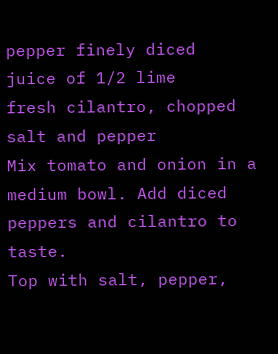pepper finely diced
juice of 1/2 lime
fresh cilantro, chopped
salt and pepper
Mix tomato and onion in a medium bowl. Add diced peppers and cilantro to taste.
Top with salt, pepper,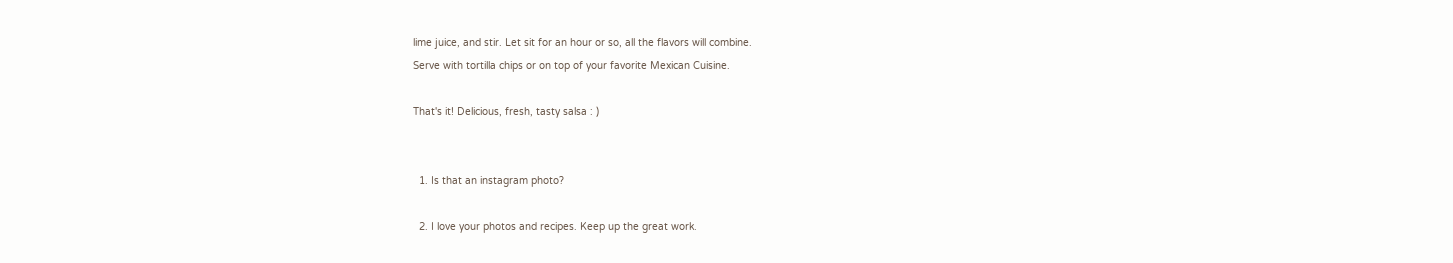lime juice, and stir. Let sit for an hour or so, all the flavors will combine.
Serve with tortilla chips or on top of your favorite Mexican Cuisine.

That's it! Delicious, fresh, tasty salsa : )


  1. Is that an instagram photo?

  2. I love your photos and recipes. Keep up the great work.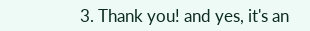3. Thank you! and yes, it's an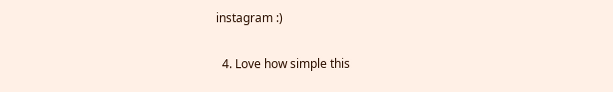instagram :)

  4. Love how simple this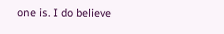one is. I do believe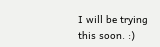I will be trying this soon. :)